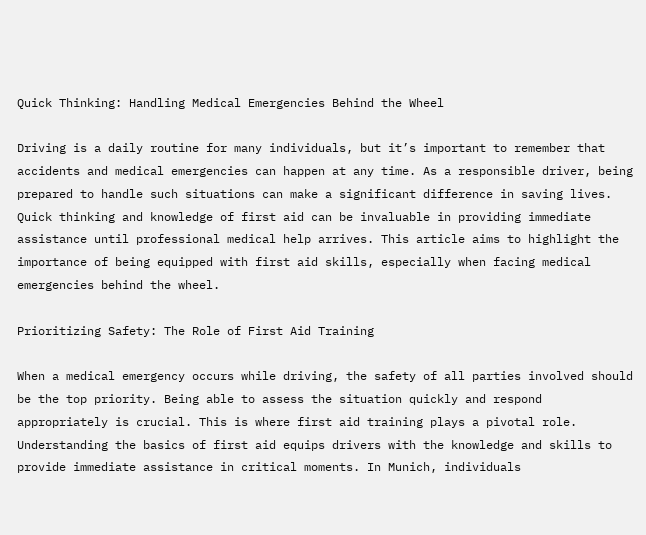Quick Thinking: Handling Medical Emergencies Behind the Wheel

Driving is a daily routine for many individuals, but it’s important to remember that accidents and medical emergencies can happen at any time. As a responsible driver, being prepared to handle such situations can make a significant difference in saving lives. Quick thinking and knowledge of first aid can be invaluable in providing immediate assistance until professional medical help arrives. This article aims to highlight the importance of being equipped with first aid skills, especially when facing medical emergencies behind the wheel.

Prioritizing Safety: The Role of First Aid Training

When a medical emergency occurs while driving, the safety of all parties involved should be the top priority. Being able to assess the situation quickly and respond appropriately is crucial. This is where first aid training plays a pivotal role. Understanding the basics of first aid equips drivers with the knowledge and skills to provide immediate assistance in critical moments. In Munich, individuals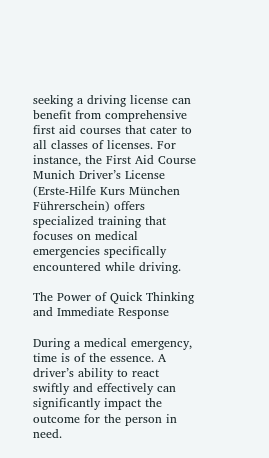seeking a driving license can benefit from comprehensive first aid courses that cater to all classes of licenses. For instance, the First Aid Course Munich Driver’s License (Erste-Hilfe Kurs München Führerschein) offers specialized training that focuses on medical emergencies specifically encountered while driving.

The Power of Quick Thinking and Immediate Response

During a medical emergency, time is of the essence. A driver’s ability to react swiftly and effectively can significantly impact the outcome for the person in need.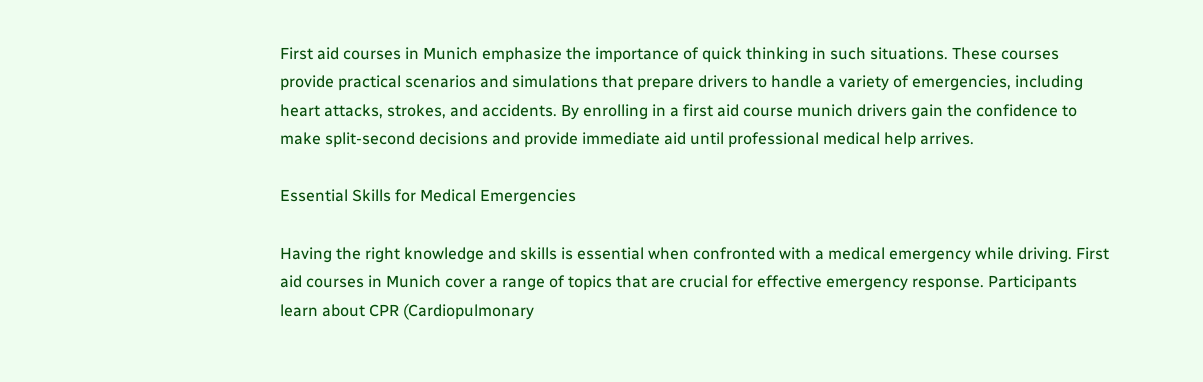First aid courses in Munich emphasize the importance of quick thinking in such situations. These courses provide practical scenarios and simulations that prepare drivers to handle a variety of emergencies, including heart attacks, strokes, and accidents. By enrolling in a first aid course munich drivers gain the confidence to make split-second decisions and provide immediate aid until professional medical help arrives.

Essential Skills for Medical Emergencies

Having the right knowledge and skills is essential when confronted with a medical emergency while driving. First aid courses in Munich cover a range of topics that are crucial for effective emergency response. Participants learn about CPR (Cardiopulmonary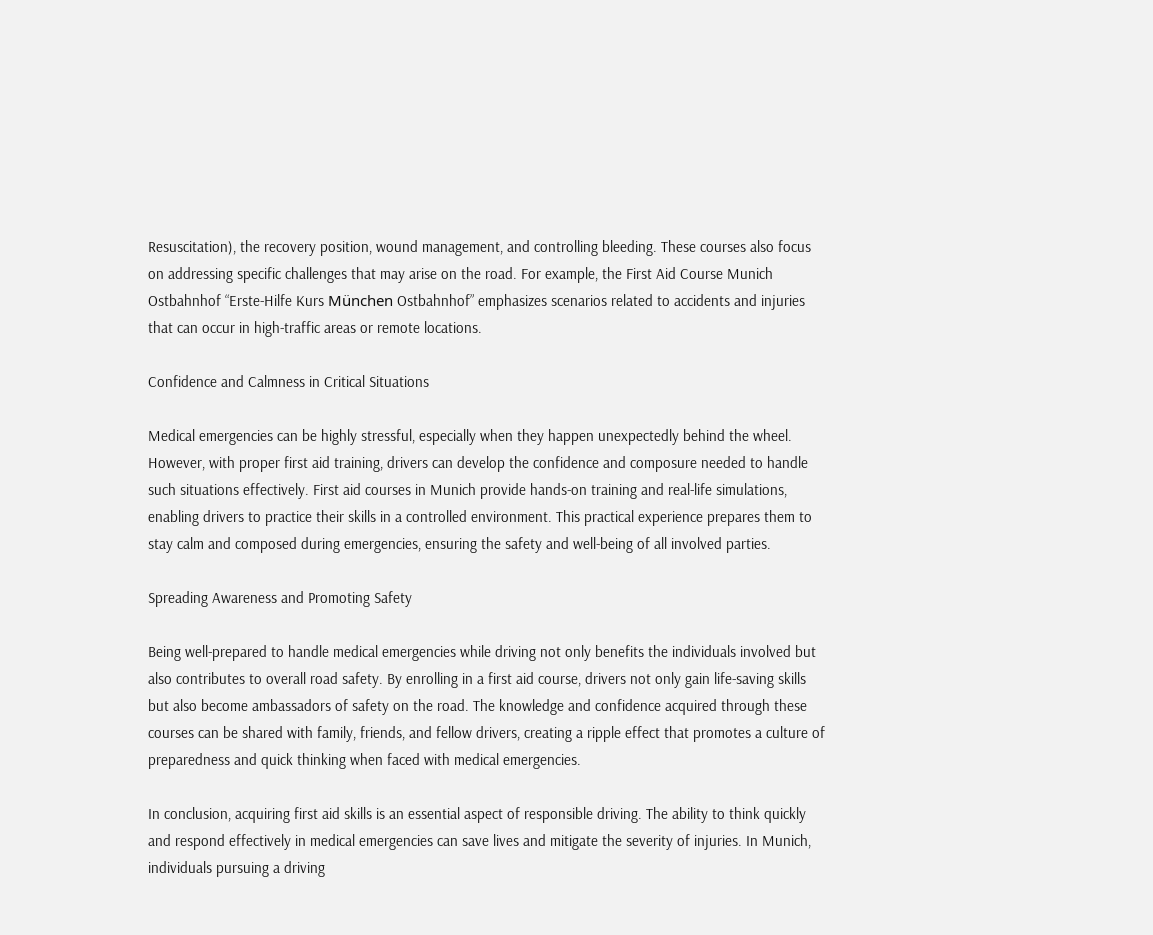Resuscitation), the recovery position, wound management, and controlling bleeding. These courses also focus on addressing specific challenges that may arise on the road. For example, the First Aid Course Munich Ostbahnhof “Erste-Hilfe Kurs München Ostbahnhof” emphasizes scenarios related to accidents and injuries that can occur in high-traffic areas or remote locations.

Confidence and Calmness in Critical Situations

Medical emergencies can be highly stressful, especially when they happen unexpectedly behind the wheel. However, with proper first aid training, drivers can develop the confidence and composure needed to handle such situations effectively. First aid courses in Munich provide hands-on training and real-life simulations, enabling drivers to practice their skills in a controlled environment. This practical experience prepares them to stay calm and composed during emergencies, ensuring the safety and well-being of all involved parties.

Spreading Awareness and Promoting Safety

Being well-prepared to handle medical emergencies while driving not only benefits the individuals involved but also contributes to overall road safety. By enrolling in a first aid course, drivers not only gain life-saving skills but also become ambassadors of safety on the road. The knowledge and confidence acquired through these courses can be shared with family, friends, and fellow drivers, creating a ripple effect that promotes a culture of preparedness and quick thinking when faced with medical emergencies.

In conclusion, acquiring first aid skills is an essential aspect of responsible driving. The ability to think quickly and respond effectively in medical emergencies can save lives and mitigate the severity of injuries. In Munich, individuals pursuing a driving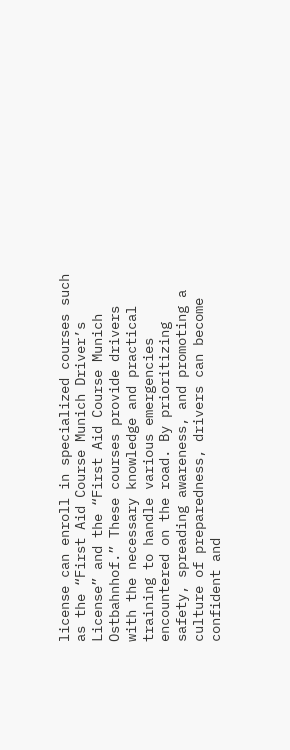license can enroll in specialized courses such as the “First Aid Course Munich Driver’s License” and the “First Aid Course Munich Ostbahnhof.” These courses provide drivers with the necessary knowledge and practical training to handle various emergencies encountered on the road. By prioritizing safety, spreading awareness, and promoting a culture of preparedness, drivers can become confident and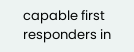capable first responders in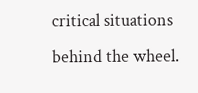critical situations behind the wheel.